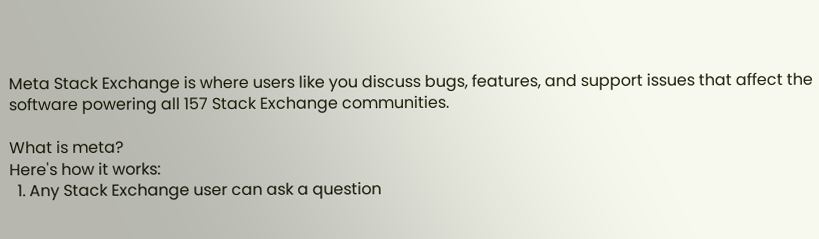Meta Stack Exchange is where users like you discuss bugs, features, and support issues that affect the software powering all 157 Stack Exchange communities.

What is meta?
Here's how it works:
  1. Any Stack Exchange user can ask a question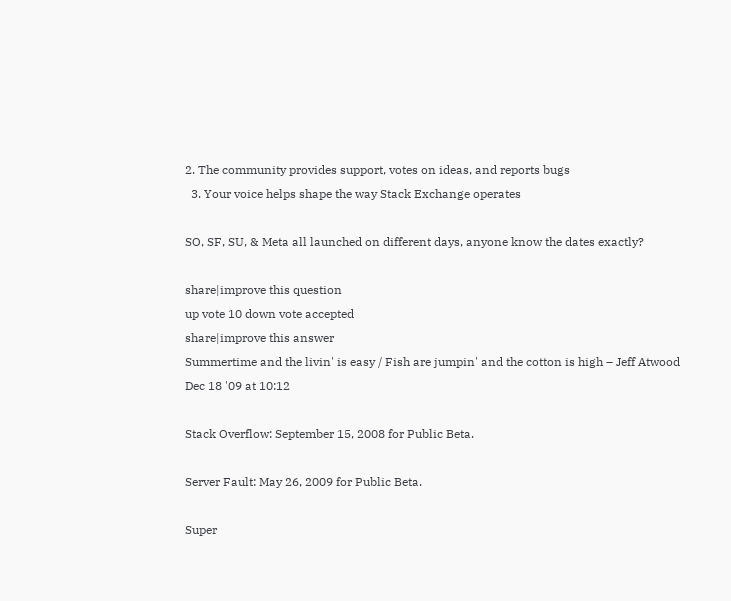2. The community provides support, votes on ideas, and reports bugs
  3. Your voice helps shape the way Stack Exchange operates

SO, SF, SU, & Meta all launched on different days, anyone know the dates exactly?

share|improve this question
up vote 10 down vote accepted
share|improve this answer
Summertime and the livin' is easy / Fish are jumpin' and the cotton is high – Jeff Atwood Dec 18 '09 at 10:12

Stack Overflow: September 15, 2008 for Public Beta.

Server Fault: May 26, 2009 for Public Beta.

Super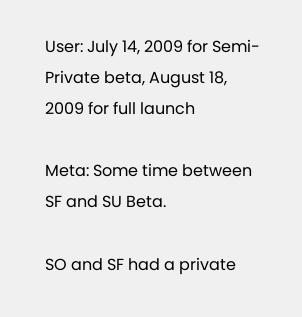User: July 14, 2009 for Semi-Private beta, August 18, 2009 for full launch

Meta: Some time between SF and SU Beta.

SO and SF had a private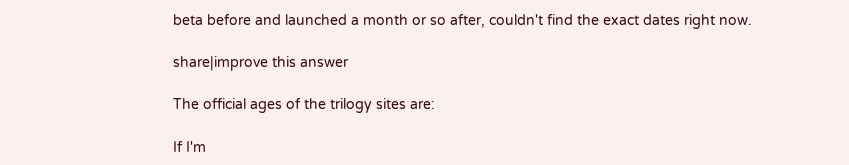beta before and launched a month or so after, couldn't find the exact dates right now.

share|improve this answer

The official ages of the trilogy sites are:

If I'm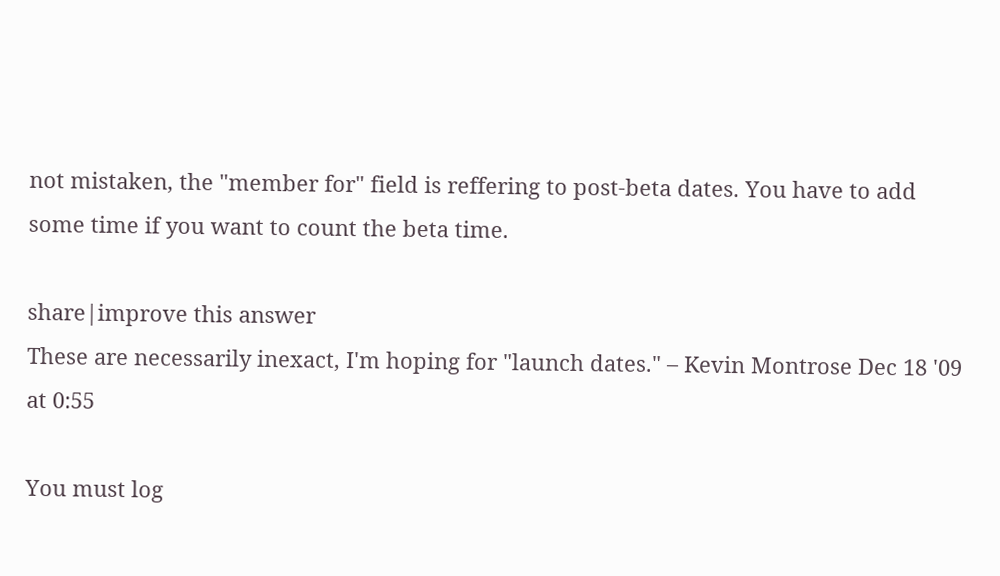not mistaken, the "member for" field is reffering to post-beta dates. You have to add some time if you want to count the beta time.

share|improve this answer
These are necessarily inexact, I'm hoping for "launch dates." – Kevin Montrose Dec 18 '09 at 0:55

You must log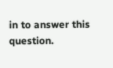in to answer this question.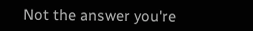Not the answer you're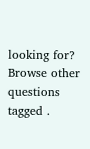looking for? Browse other questions tagged .